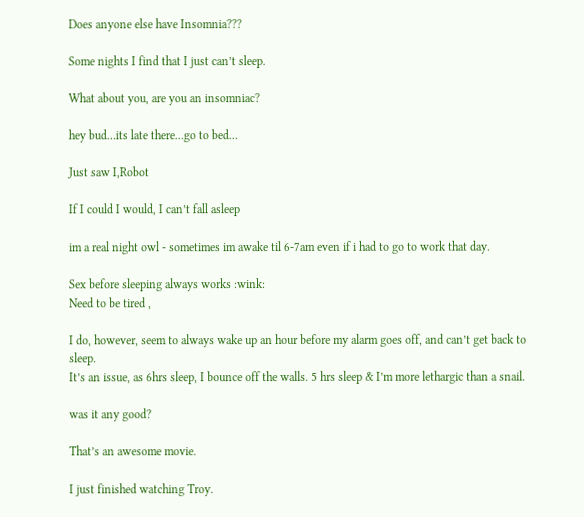Does anyone else have Insomnia???

Some nights I find that I just can’t sleep.

What about you, are you an insomniac?

hey bud…its late there…go to bed…

Just saw I,Robot

If I could I would, I can’t fall asleep

im a real night owl - sometimes im awake til 6-7am even if i had to go to work that day.

Sex before sleeping always works :wink:
Need to be tired ,

I do, however, seem to always wake up an hour before my alarm goes off, and can’t get back to sleep.
It’s an issue, as 6hrs sleep, I bounce off the walls. 5 hrs sleep & I’m more lethargic than a snail.

was it any good?

That’s an awesome movie.

I just finished watching Troy.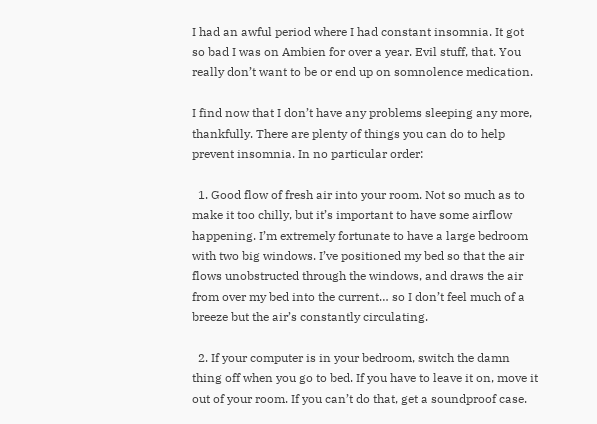I had an awful period where I had constant insomnia. It got so bad I was on Ambien for over a year. Evil stuff, that. You really don’t want to be or end up on somnolence medication.

I find now that I don’t have any problems sleeping any more, thankfully. There are plenty of things you can do to help prevent insomnia. In no particular order:

  1. Good flow of fresh air into your room. Not so much as to make it too chilly, but it’s important to have some airflow happening. I’m extremely fortunate to have a large bedroom with two big windows. I’ve positioned my bed so that the air flows unobstructed through the windows, and draws the air from over my bed into the current… so I don’t feel much of a breeze but the air’s constantly circulating.

  2. If your computer is in your bedroom, switch the damn thing off when you go to bed. If you have to leave it on, move it out of your room. If you can’t do that, get a soundproof case.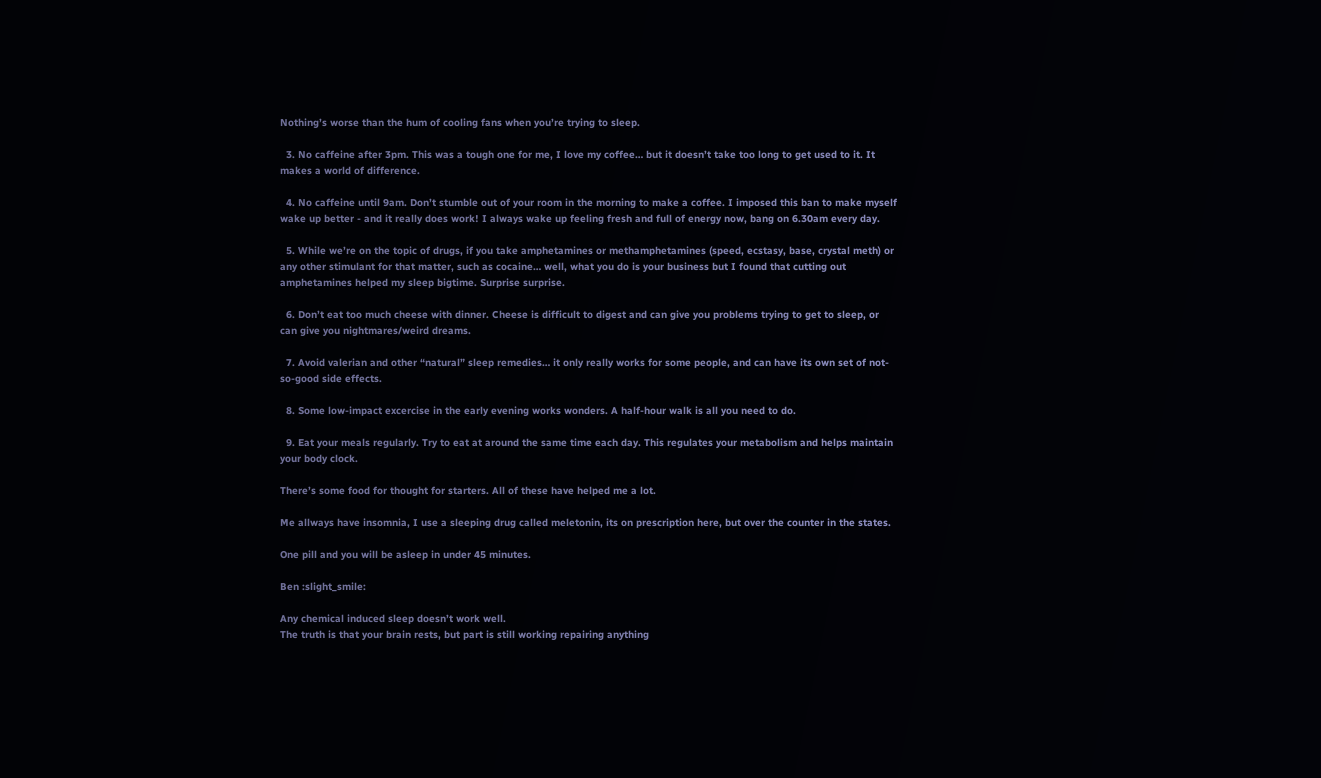Nothing’s worse than the hum of cooling fans when you’re trying to sleep.

  3. No caffeine after 3pm. This was a tough one for me, I love my coffee… but it doesn’t take too long to get used to it. It makes a world of difference.

  4. No caffeine until 9am. Don’t stumble out of your room in the morning to make a coffee. I imposed this ban to make myself wake up better - and it really does work! I always wake up feeling fresh and full of energy now, bang on 6.30am every day.

  5. While we’re on the topic of drugs, if you take amphetamines or methamphetamines (speed, ecstasy, base, crystal meth) or any other stimulant for that matter, such as cocaine… well, what you do is your business but I found that cutting out amphetamines helped my sleep bigtime. Surprise surprise.

  6. Don’t eat too much cheese with dinner. Cheese is difficult to digest and can give you problems trying to get to sleep, or can give you nightmares/weird dreams.

  7. Avoid valerian and other “natural” sleep remedies… it only really works for some people, and can have its own set of not-so-good side effects.

  8. Some low-impact excercise in the early evening works wonders. A half-hour walk is all you need to do.

  9. Eat your meals regularly. Try to eat at around the same time each day. This regulates your metabolism and helps maintain your body clock.

There’s some food for thought for starters. All of these have helped me a lot.

Me allways have insomnia, I use a sleeping drug called meletonin, its on prescription here, but over the counter in the states.

One pill and you will be asleep in under 45 minutes.

Ben :slight_smile:

Any chemical induced sleep doesn’t work well.
The truth is that your brain rests, but part is still working repairing anything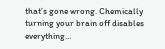that’s gone wrong. Chemically turning your brain off disables everything…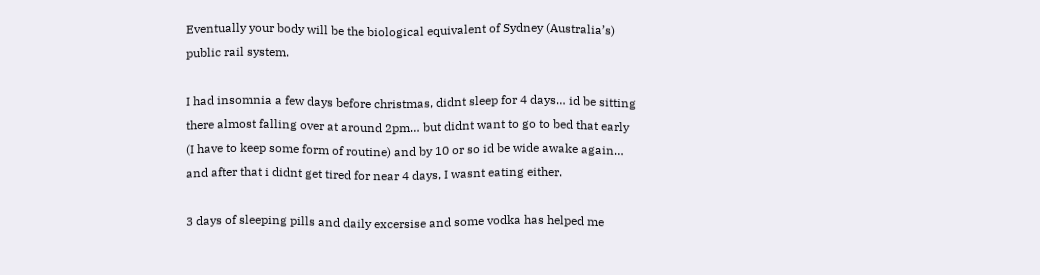Eventually your body will be the biological equivalent of Sydney (Australia’s) public rail system.

I had insomnia a few days before christmas, didnt sleep for 4 days… id be sitting there almost falling over at around 2pm… but didnt want to go to bed that early (I have to keep some form of routine) and by 10 or so id be wide awake again… and after that i didnt get tired for near 4 days, I wasnt eating either.

3 days of sleeping pills and daily excersise and some vodka has helped me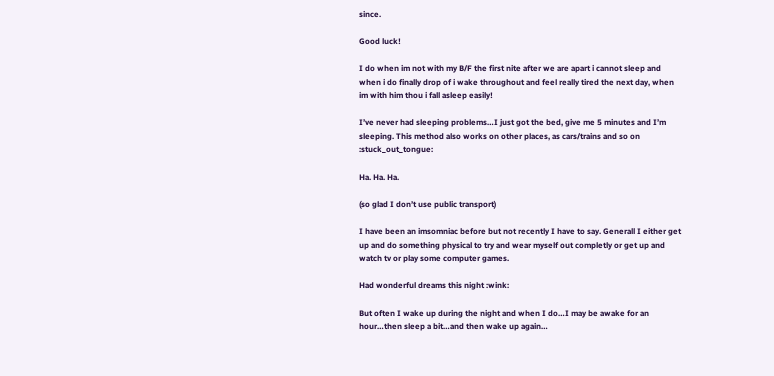since.

Good luck!

I do when im not with my B/F the first nite after we are apart i cannot sleep and when i do finally drop of i wake throughout and feel really tired the next day, when im with him thou i fall asleep easily!

I’ve never had sleeping problems…I just got the bed, give me 5 minutes and I’m sleeping. This method also works on other places, as cars/trains and so on :stuck_out_tongue:

Ha. Ha. Ha.

(so glad I don’t use public transport)

I have been an imsomniac before but not recently I have to say. Generall I either get up and do something physical to try and wear myself out completly or get up and watch tv or play some computer games.

Had wonderful dreams this night :wink:

But often I wake up during the night and when I do…I may be awake for an hour…then sleep a bit…and then wake up again…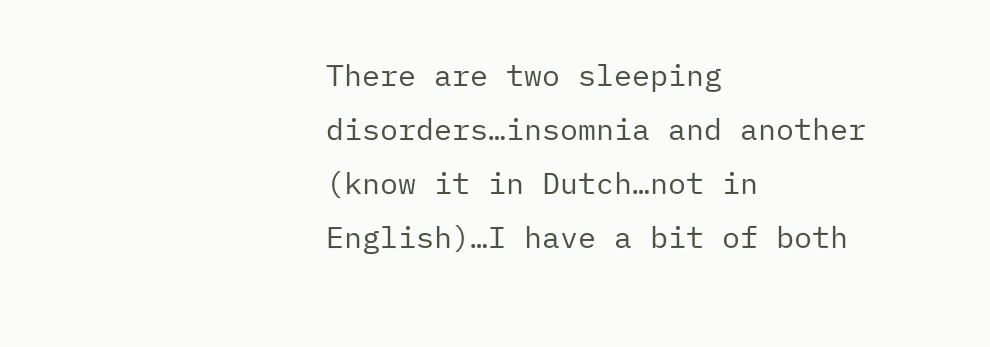There are two sleeping disorders…insomnia and another (know it in Dutch…not in English)…I have a bit of both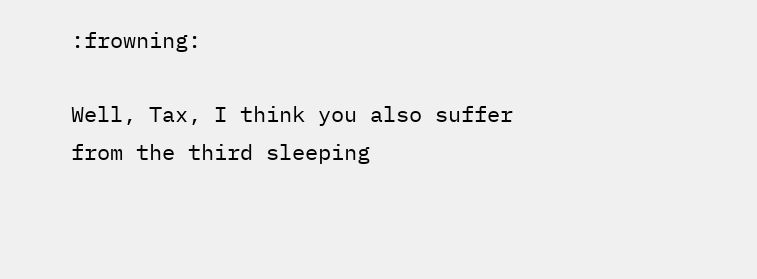:frowning:

Well, Tax, I think you also suffer from the third sleeping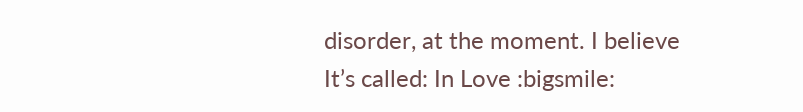disorder, at the moment. I believe It’s called: In Love :bigsmile: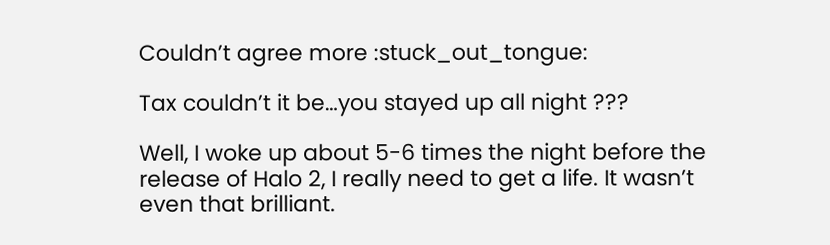Couldn’t agree more :stuck_out_tongue:

Tax couldn’t it be…you stayed up all night ???

Well, I woke up about 5-6 times the night before the release of Halo 2, I really need to get a life. It wasn’t even that brilliant.